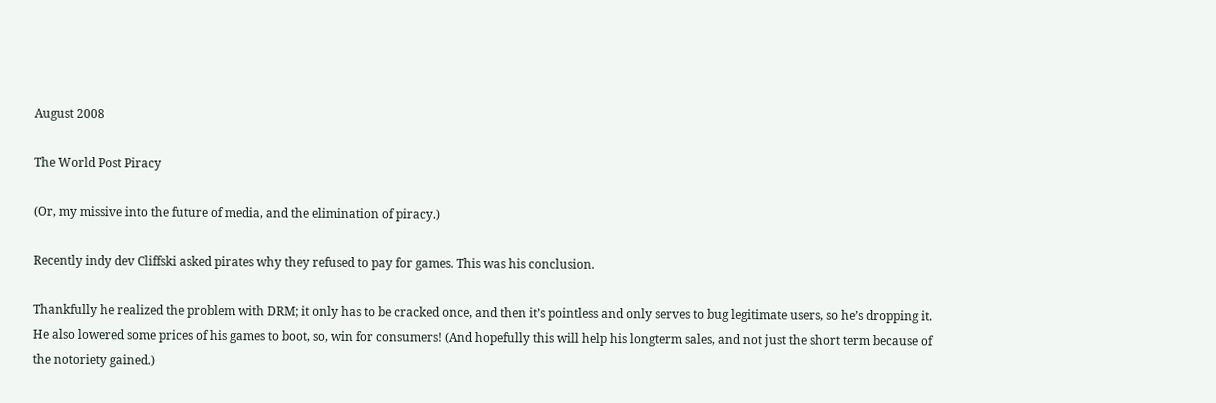August 2008

The World Post Piracy

(Or, my missive into the future of media, and the elimination of piracy.)

Recently indy dev Cliffski asked pirates why they refused to pay for games. This was his conclusion.

Thankfully he realized the problem with DRM; it only has to be cracked once, and then it’s pointless and only serves to bug legitimate users, so he’s dropping it. He also lowered some prices of his games to boot, so, win for consumers! (And hopefully this will help his longterm sales, and not just the short term because of the notoriety gained.)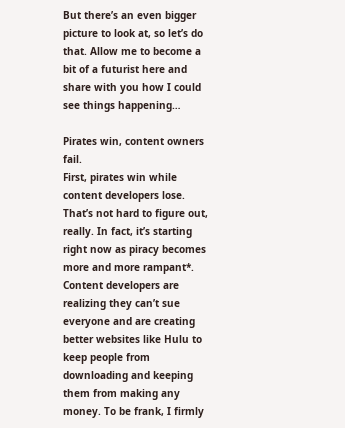But there’s an even bigger picture to look at, so let’s do that. Allow me to become a bit of a futurist here and share with you how I could see things happening…

Pirates win, content owners fail.
First, pirates win while content developers lose. That’s not hard to figure out, really. In fact, it’s starting right now as piracy becomes more and more rampant*. Content developers are realizing they can’t sue everyone and are creating better websites like Hulu to keep people from downloading and keeping them from making any money. To be frank, I firmly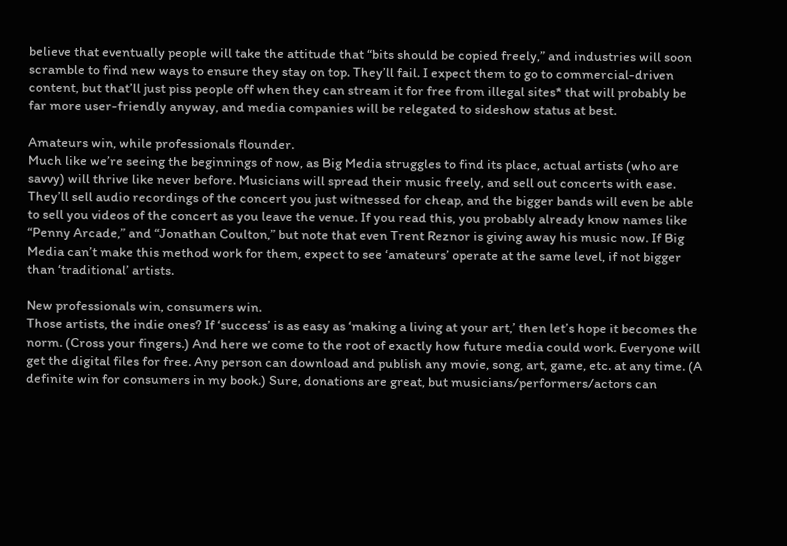believe that eventually people will take the attitude that “bits should be copied freely,” and industries will soon scramble to find new ways to ensure they stay on top. They’ll fail. I expect them to go to commercial-driven content, but that’ll just piss people off when they can stream it for free from illegal sites* that will probably be far more user-friendly anyway, and media companies will be relegated to sideshow status at best.

Amateurs win, while professionals flounder.
Much like we’re seeing the beginnings of now, as Big Media struggles to find its place, actual artists (who are savvy) will thrive like never before. Musicians will spread their music freely, and sell out concerts with ease. They’ll sell audio recordings of the concert you just witnessed for cheap, and the bigger bands will even be able to sell you videos of the concert as you leave the venue. If you read this, you probably already know names like “Penny Arcade,” and “Jonathan Coulton,” but note that even Trent Reznor is giving away his music now. If Big Media can’t make this method work for them, expect to see ‘amateurs’ operate at the same level, if not bigger than ‘traditional’ artists.

New professionals win, consumers win.
Those artists, the indie ones? If ‘success’ is as easy as ‘making a living at your art,’ then let’s hope it becomes the norm. (Cross your fingers.) And here we come to the root of exactly how future media could work. Everyone will get the digital files for free. Any person can download and publish any movie, song, art, game, etc. at any time. (A definite win for consumers in my book.) Sure, donations are great, but musicians/performers/actors can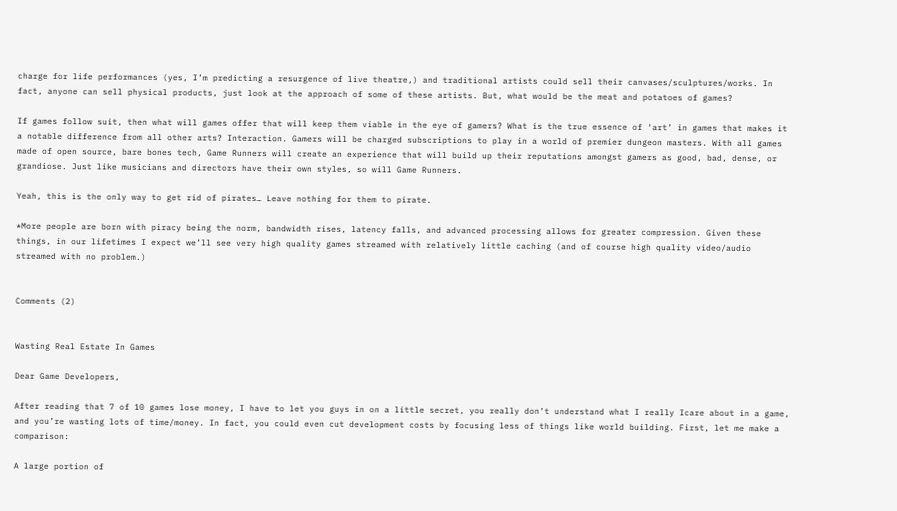charge for life performances (yes, I’m predicting a resurgence of live theatre,) and traditional artists could sell their canvases/sculptures/works. In fact, anyone can sell physical products, just look at the approach of some of these artists. But, what would be the meat and potatoes of games?

If games follow suit, then what will games offer that will keep them viable in the eye of gamers? What is the true essence of ‘art’ in games that makes it a notable difference from all other arts? Interaction. Gamers will be charged subscriptions to play in a world of premier dungeon masters. With all games made of open source, bare bones tech, Game Runners will create an experience that will build up their reputations amongst gamers as good, bad, dense, or grandiose. Just like musicians and directors have their own styles, so will Game Runners.

Yeah, this is the only way to get rid of pirates… Leave nothing for them to pirate.

*More people are born with piracy being the norm, bandwidth rises, latency falls, and advanced processing allows for greater compression. Given these things, in our lifetimes I expect we’ll see very high quality games streamed with relatively little caching (and of course high quality video/audio streamed with no problem.)


Comments (2)


Wasting Real Estate In Games

Dear Game Developers,

After reading that 7 of 10 games lose money, I have to let you guys in on a little secret, you really don’t understand what I really Icare about in a game, and you’re wasting lots of time/money. In fact, you could even cut development costs by focusing less of things like world building. First, let me make a comparison:

A large portion of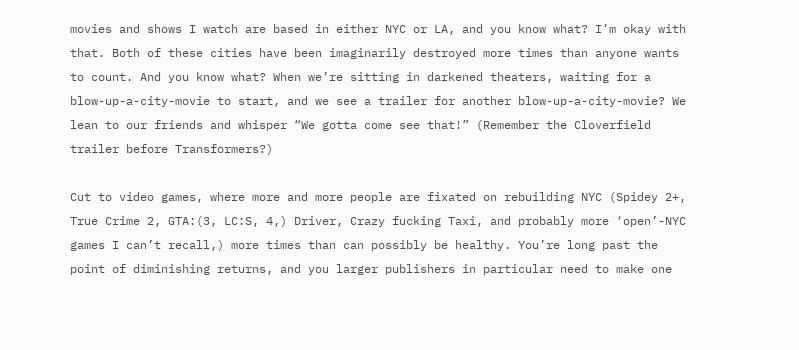movies and shows I watch are based in either NYC or LA, and you know what? I’m okay with that. Both of these cities have been imaginarily destroyed more times than anyone wants to count. And you know what? When we’re sitting in darkened theaters, waiting for a blow-up-a-city-movie to start, and we see a trailer for another blow-up-a-city-movie? We lean to our friends and whisper “We gotta come see that!” (Remember the Cloverfield trailer before Transformers?)

Cut to video games, where more and more people are fixated on rebuilding NYC (Spidey 2+, True Crime 2, GTA:(3, LC:S, 4,) Driver, Crazy fucking Taxi, and probably more ‘open’-NYC games I can’t recall,) more times than can possibly be healthy. You’re long past the point of diminishing returns, and you larger publishers in particular need to make one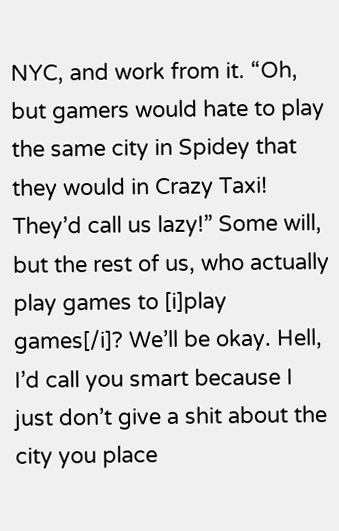NYC, and work from it. “Oh, but gamers would hate to play the same city in Spidey that they would in Crazy Taxi! They’d call us lazy!” Some will, but the rest of us, who actually play games to [i]play games[/i]? We’ll be okay. Hell, I’d call you smart because I just don’t give a shit about the city you place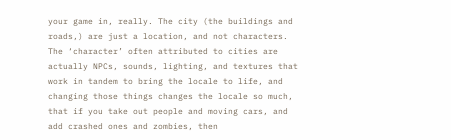your game in, really. The city (the buildings and roads,) are just a location, and not characters. The ‘character’ often attributed to cities are actually NPCs, sounds, lighting, and textures that work in tandem to bring the locale to life, and changing those things changes the locale so much, that if you take out people and moving cars, and add crashed ones and zombies, then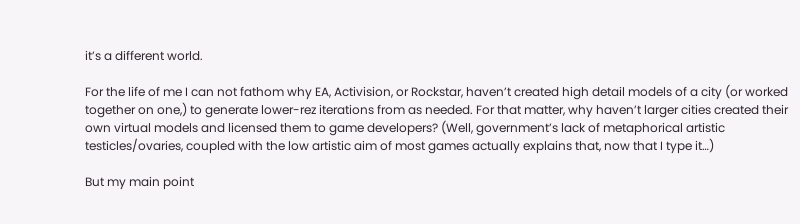it’s a different world.

For the life of me I can not fathom why EA, Activision, or Rockstar, haven’t created high detail models of a city (or worked together on one,) to generate lower-rez iterations from as needed. For that matter, why haven’t larger cities created their own virtual models and licensed them to game developers? (Well, government’s lack of metaphorical artistic testicles/ovaries, coupled with the low artistic aim of most games actually explains that, now that I type it…)

But my main point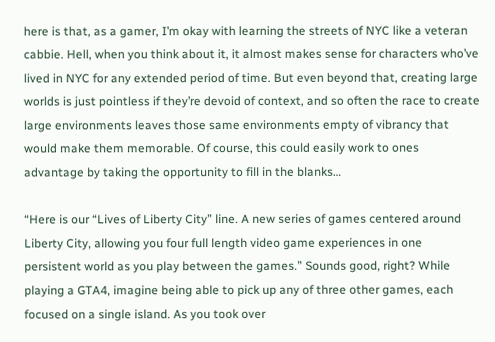here is that, as a gamer, I’m okay with learning the streets of NYC like a veteran cabbie. Hell, when you think about it, it almost makes sense for characters who’ve lived in NYC for any extended period of time. But even beyond that, creating large worlds is just pointless if they’re devoid of context, and so often the race to create large environments leaves those same environments empty of vibrancy that would make them memorable. Of course, this could easily work to ones advantage by taking the opportunity to fill in the blanks…

“Here is our “Lives of Liberty City” line. A new series of games centered around Liberty City, allowing you four full length video game experiences in one persistent world as you play between the games.” Sounds good, right? While playing a GTA4, imagine being able to pick up any of three other games, each focused on a single island. As you took over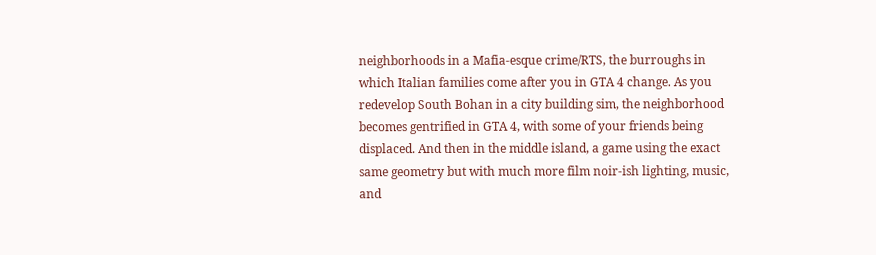neighborhoods in a Mafia-esque crime/RTS, the burroughs in which Italian families come after you in GTA 4 change. As you redevelop South Bohan in a city building sim, the neighborhood becomes gentrified in GTA 4, with some of your friends being displaced. And then in the middle island, a game using the exact same geometry but with much more film noir-ish lighting, music, and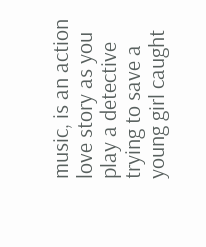music, is an action love story as you play a detective trying to save a young girl caught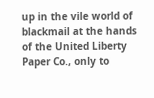up in the vile world of blackmail at the hands of the United Liberty Paper Co., only to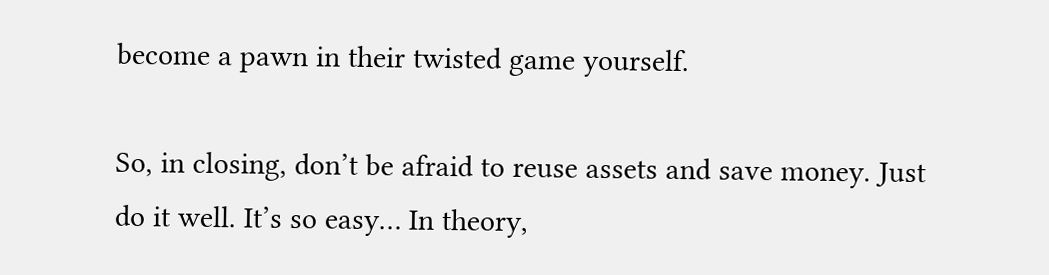become a pawn in their twisted game yourself.

So, in closing, don’t be afraid to reuse assets and save money. Just do it well. It’s so easy… In theory,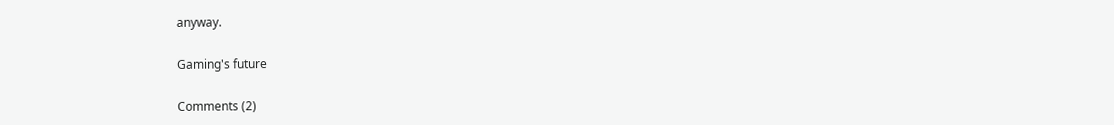anyway.

Gaming's future

Comments (2)